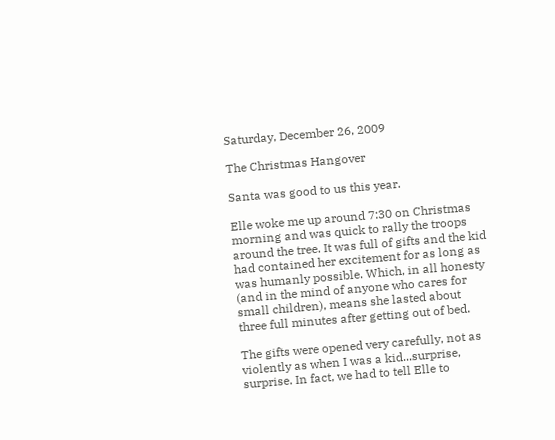Saturday, December 26, 2009

The Christmas Hangover

Santa was good to us this year.

Elle woke me up around 7:30 on Christmas morning and was quick to rally the troops around the tree. It was full of gifts and the kid had contained her excitement for as long as was humanly possible. Which, in all honesty (and in the mind of anyone who cares for small children), means she lasted about three full minutes after getting out of bed.

The gifts were opened very carefully, not as violently as when I was a kid...surprise, surprise. In fact, we had to tell Elle to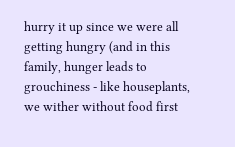hurry it up since we were all getting hungry (and in this family, hunger leads to grouchiness - like houseplants, we wither without food first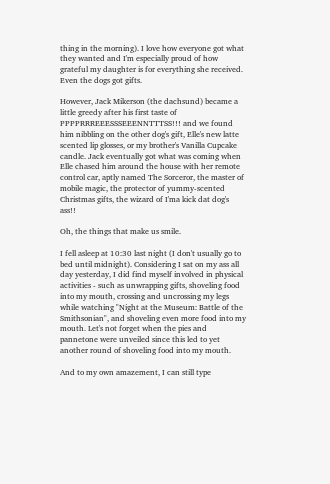thing in the morning). I love how everyone got what they wanted and I'm especially proud of how grateful my daughter is for everything she received. Even the dogs got gifts.

However, Jack Mikerson (the dachsund) became a little greedy after his first taste of PPPPRRREEESSSEEENNTTTSS!!! and we found him nibbling on the other dog's gift, Elle's new latte scented lip glosses, or my brother's Vanilla Cupcake candle. Jack eventually got what was coming when Elle chased him around the house with her remote control car, aptly named The Sorceror, the master of mobile magic, the protector of yummy-scented Christmas gifts, the wizard of I'ma kick dat dog's ass!!

Oh, the things that make us smile.

I fell asleep at 10:30 last night (I don't usually go to bed until midnight). Considering I sat on my ass all day yesterday, I did find myself involved in physical activities - such as unwrapping gifts, shoveling food into my mouth, crossing and uncrossing my legs while watching "Night at the Museum: Battle of the Smithsonian", and shoveling even more food into my mouth. Let's not forget when the pies and pannetone were unveiled since this led to yet another round of shoveling food into my mouth.

And to my own amazement, I can still type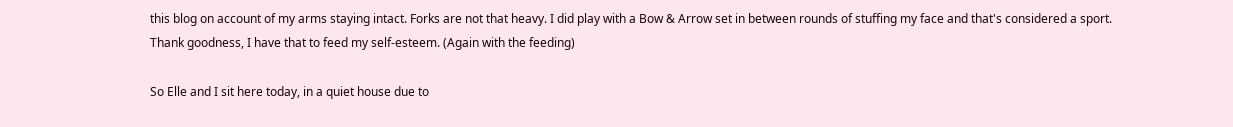this blog on account of my arms staying intact. Forks are not that heavy. I did play with a Bow & Arrow set in between rounds of stuffing my face and that's considered a sport. Thank goodness, I have that to feed my self-esteem. (Again with the feeding)

So Elle and I sit here today, in a quiet house due to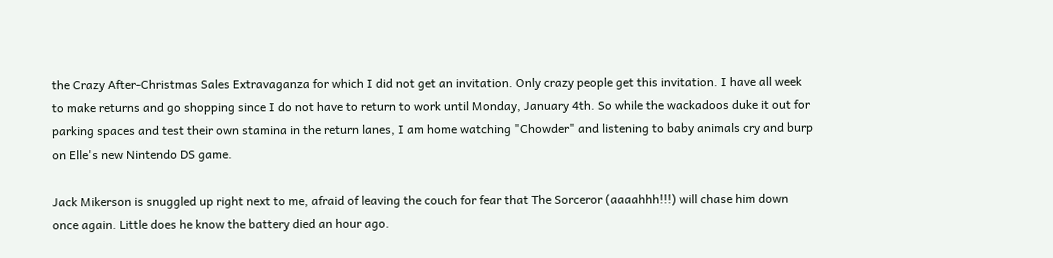the Crazy After-Christmas Sales Extravaganza for which I did not get an invitation. Only crazy people get this invitation. I have all week to make returns and go shopping since I do not have to return to work until Monday, January 4th. So while the wackadoos duke it out for parking spaces and test their own stamina in the return lanes, I am home watching "Chowder" and listening to baby animals cry and burp on Elle's new Nintendo DS game.

Jack Mikerson is snuggled up right next to me, afraid of leaving the couch for fear that The Sorceror (aaaahhh!!!) will chase him down once again. Little does he know the battery died an hour ago.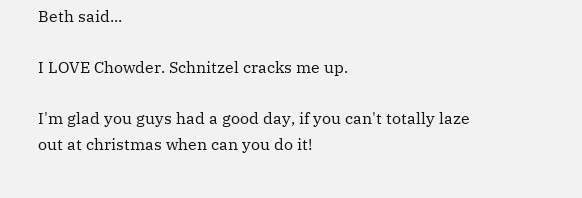Beth said...

I LOVE Chowder. Schnitzel cracks me up.

I'm glad you guys had a good day, if you can't totally laze out at christmas when can you do it!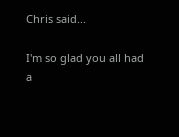Chris said...

I'm so glad you all had a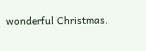wonderful Christmas.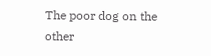The poor dog on the other